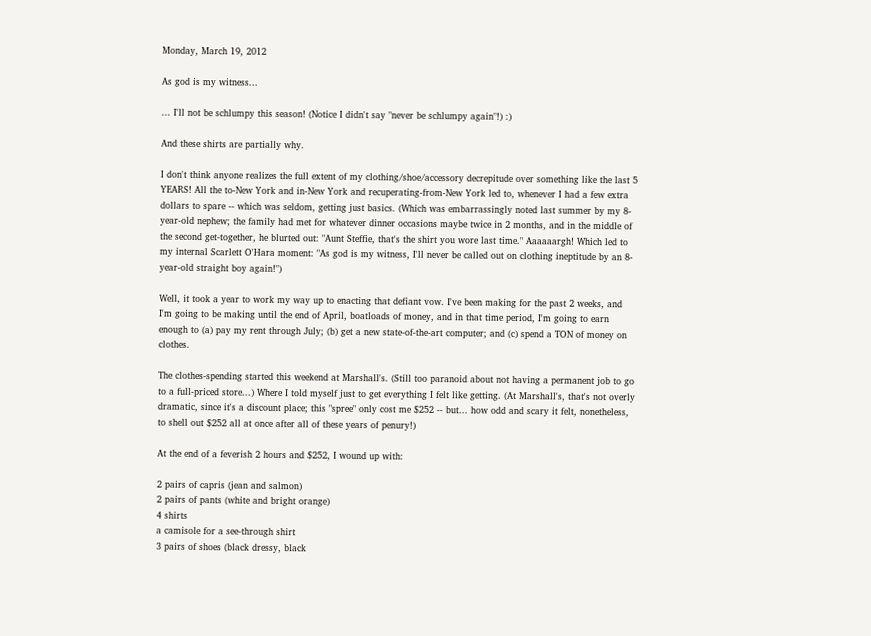Monday, March 19, 2012

As god is my witness...

... I'll not be schlumpy this season! (Notice I didn't say "never be schlumpy again"!) :)

And these shirts are partially why.

I don't think anyone realizes the full extent of my clothing/shoe/accessory decrepitude over something like the last 5 YEARS! All the to-New York and in-New York and recuperating-from-New York led to, whenever I had a few extra dollars to spare -- which was seldom, getting just basics. (Which was embarrassingly noted last summer by my 8-year-old nephew; the family had met for whatever dinner occasions maybe twice in 2 months, and in the middle of the second get-together, he blurted out: "Aunt Steffie, that's the shirt you wore last time." Aaaaaargh! Which led to my internal Scarlett O'Hara moment: "As god is my witness, I'll never be called out on clothing ineptitude by an 8-year-old straight boy again!")

Well, it took a year to work my way up to enacting that defiant vow. I've been making for the past 2 weeks, and I'm going to be making until the end of April, boatloads of money, and in that time period, I'm going to earn enough to (a) pay my rent through July; (b) get a new state-of-the-art computer; and (c) spend a TON of money on clothes.

The clothes-spending started this weekend at Marshall's. (Still too paranoid about not having a permanent job to go to a full-priced store...) Where I told myself just to get everything I felt like getting. (At Marshall's, that's not overly dramatic, since it's a discount place; this "spree" only cost me $252 -- but... how odd and scary it felt, nonetheless, to shell out $252 all at once after all of these years of penury!)

At the end of a feverish 2 hours and $252, I wound up with:

2 pairs of capris (jean and salmon)
2 pairs of pants (white and bright orange)
4 shirts
a camisole for a see-through shirt
3 pairs of shoes (black dressy, black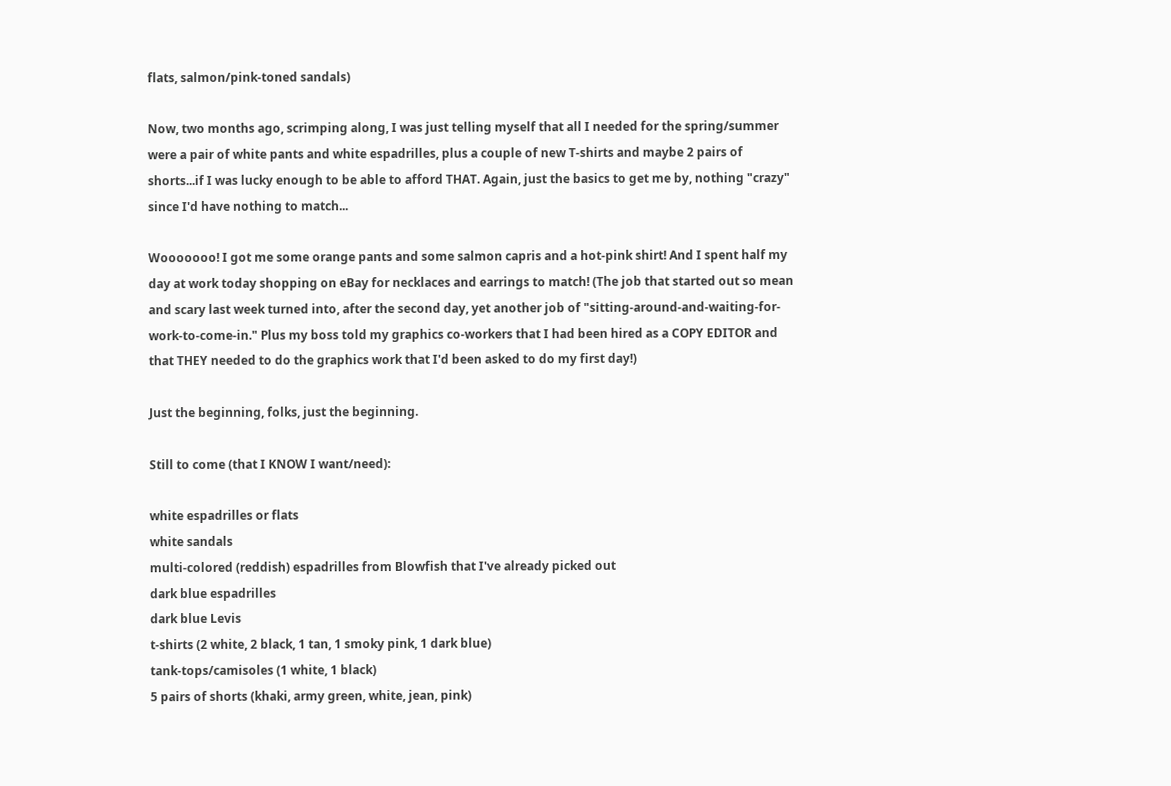flats, salmon/pink-toned sandals)

Now, two months ago, scrimping along, I was just telling myself that all I needed for the spring/summer were a pair of white pants and white espadrilles, plus a couple of new T-shirts and maybe 2 pairs of shorts...if I was lucky enough to be able to afford THAT. Again, just the basics to get me by, nothing "crazy" since I'd have nothing to match...

Wooooooo! I got me some orange pants and some salmon capris and a hot-pink shirt! And I spent half my day at work today shopping on eBay for necklaces and earrings to match! (The job that started out so mean and scary last week turned into, after the second day, yet another job of "sitting-around-and-waiting-for-work-to-come-in." Plus my boss told my graphics co-workers that I had been hired as a COPY EDITOR and that THEY needed to do the graphics work that I'd been asked to do my first day!)

Just the beginning, folks, just the beginning.

Still to come (that I KNOW I want/need):

white espadrilles or flats
white sandals
multi-colored (reddish) espadrilles from Blowfish that I've already picked out
dark blue espadrilles
dark blue Levis
t-shirts (2 white, 2 black, 1 tan, 1 smoky pink, 1 dark blue)
tank-tops/camisoles (1 white, 1 black)
5 pairs of shorts (khaki, army green, white, jean, pink)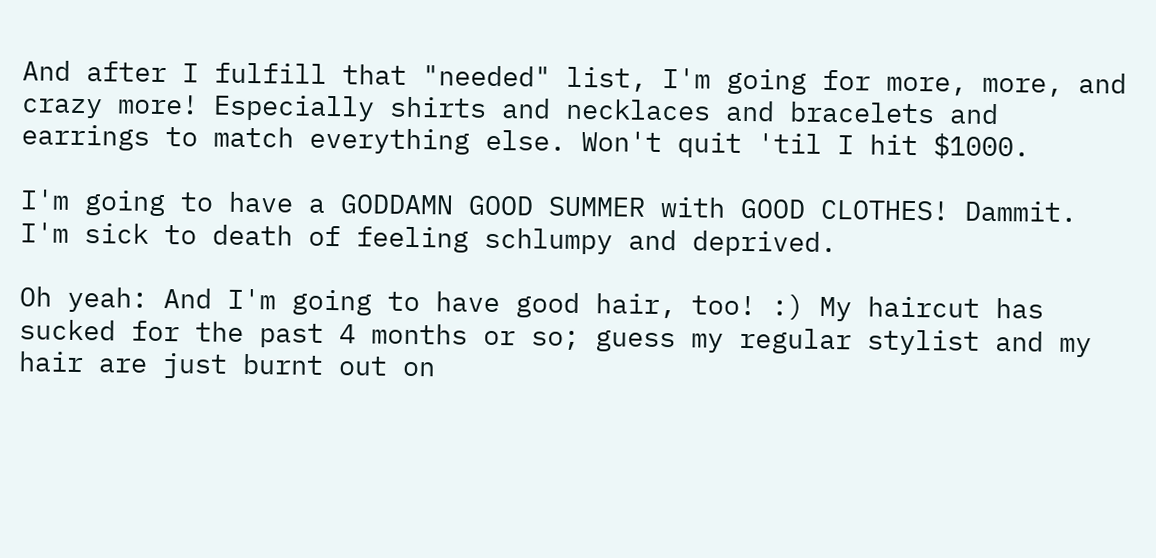And after I fulfill that "needed" list, I'm going for more, more, and crazy more! Especially shirts and necklaces and bracelets and earrings to match everything else. Won't quit 'til I hit $1000.

I'm going to have a GODDAMN GOOD SUMMER with GOOD CLOTHES! Dammit. I'm sick to death of feeling schlumpy and deprived.

Oh yeah: And I'm going to have good hair, too! :) My haircut has sucked for the past 4 months or so; guess my regular stylist and my hair are just burnt out on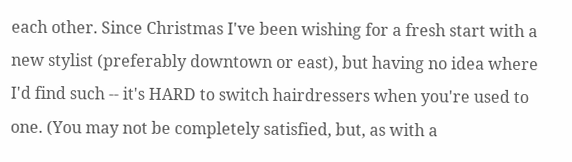each other. Since Christmas I've been wishing for a fresh start with a new stylist (preferably downtown or east), but having no idea where I'd find such -- it's HARD to switch hairdressers when you're used to one. (You may not be completely satisfied, but, as with a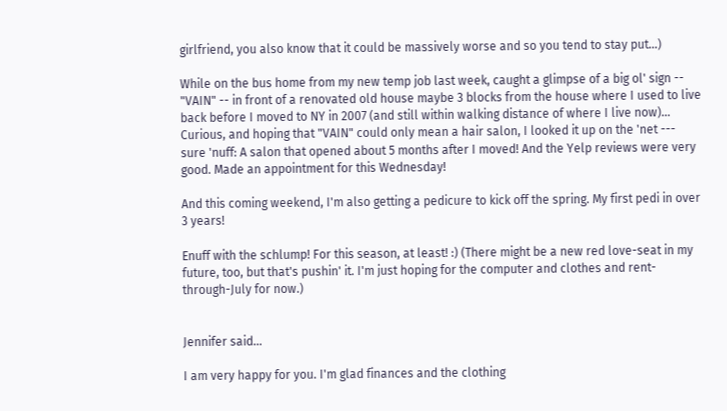girlfriend, you also know that it could be massively worse and so you tend to stay put...)

While on the bus home from my new temp job last week, caught a glimpse of a big ol' sign -- "VAIN" -- in front of a renovated old house maybe 3 blocks from the house where I used to live back before I moved to NY in 2007 (and still within walking distance of where I live now)... Curious, and hoping that "VAIN" could only mean a hair salon, I looked it up on the 'net --- sure 'nuff: A salon that opened about 5 months after I moved! And the Yelp reviews were very good. Made an appointment for this Wednesday!

And this coming weekend, I'm also getting a pedicure to kick off the spring. My first pedi in over 3 years!

Enuff with the schlump! For this season, at least! :) (There might be a new red love-seat in my future, too, but that's pushin' it. I'm just hoping for the computer and clothes and rent-through-July for now.)


Jennifer said...

I am very happy for you. I'm glad finances and the clothing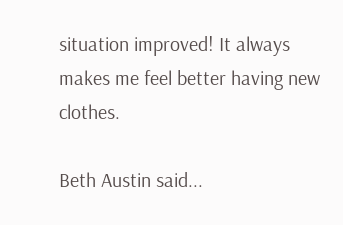situation improved! It always makes me feel better having new clothes.

Beth Austin said...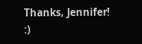Thanks, Jennifer! :)